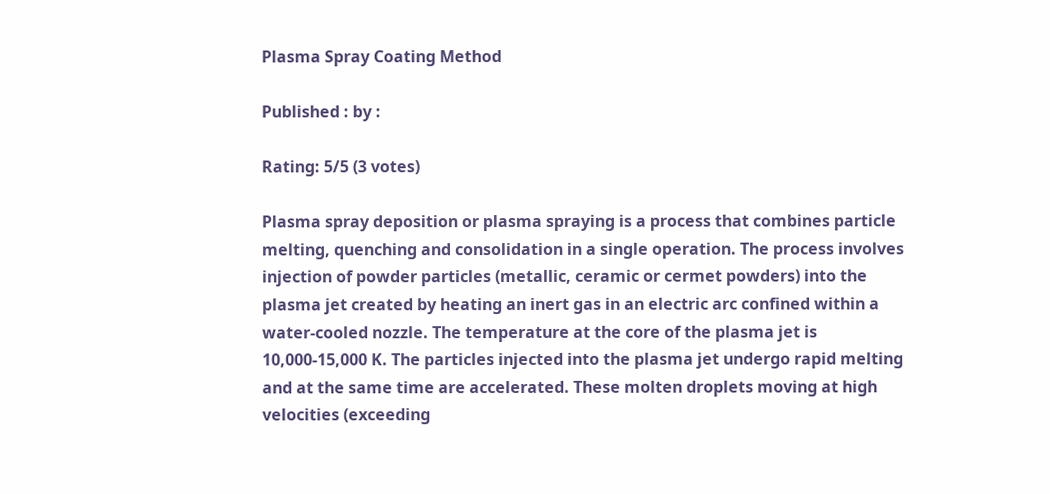Plasma Spray Coating Method

Published : by :

Rating: 5/5 (3 votes)

Plasma spray deposition or plasma spraying is a process that combines particle melting, quenching and consolidation in a single operation. The process involves injection of powder particles (metallic, ceramic or cermet powders) into the plasma jet created by heating an inert gas in an electric arc confined within a water-cooled nozzle. The temperature at the core of the plasma jet is 10,000-15,000 K. The particles injected into the plasma jet undergo rapid melting and at the same time are accelerated. These molten droplets moving at high velocities (exceeding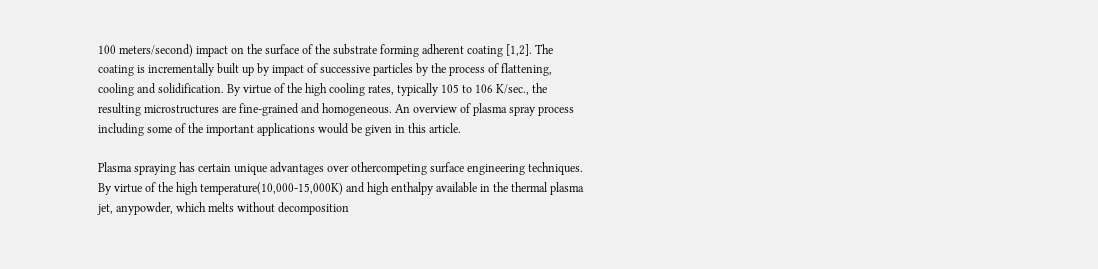100 meters/second) impact on the surface of the substrate forming adherent coating [1,2]. The coating is incrementally built up by impact of successive particles by the process of flattening, cooling and solidification. By virtue of the high cooling rates, typically 105 to 106 K/sec., the resulting microstructures are fine-grained and homogeneous. An overview of plasma spray process including some of the important applications would be given in this article.

Plasma spraying has certain unique advantages over othercompeting surface engineering techniques. By virtue of the high temperature(10,000-15,000K) and high enthalpy available in the thermal plasma jet, anypowder, which melts without decomposition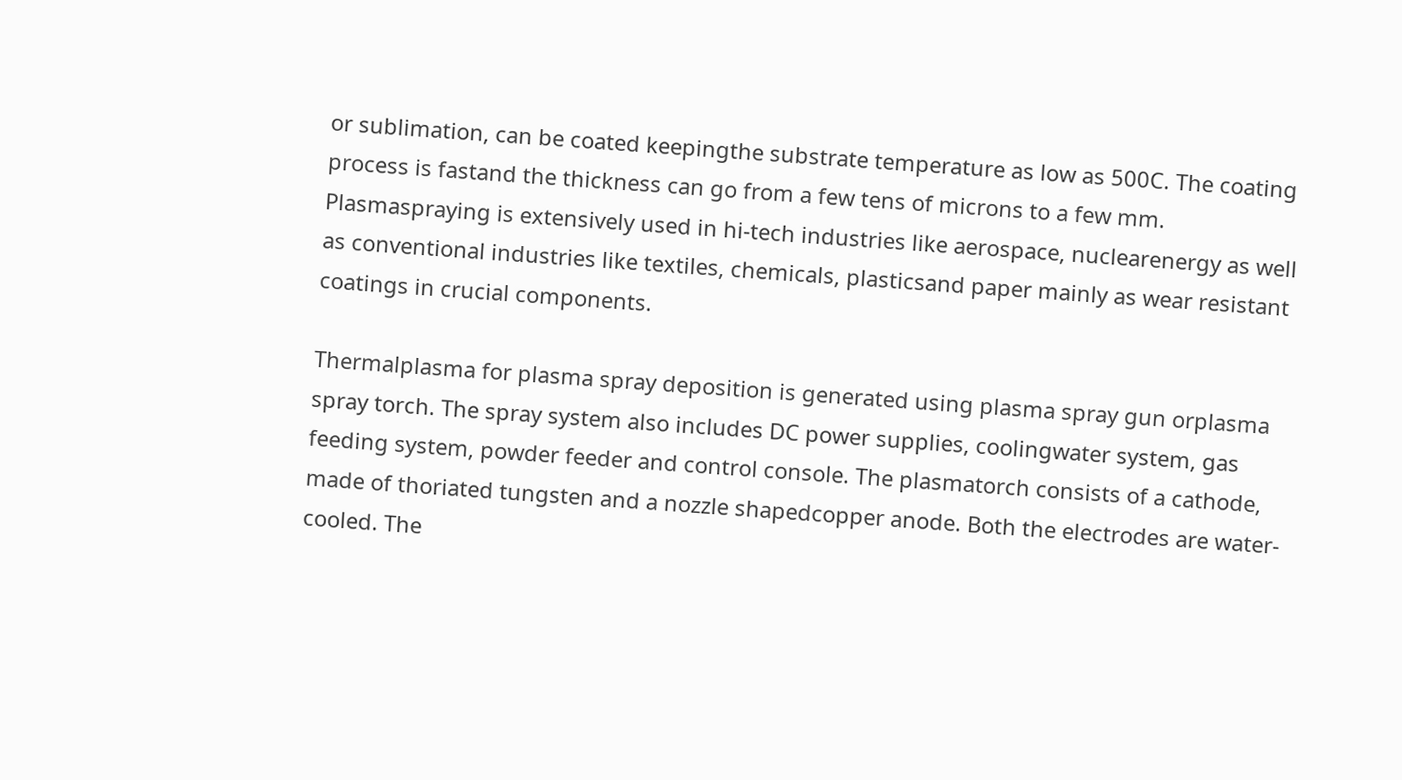or sublimation, can be coated keepingthe substrate temperature as low as 500C. The coating process is fastand the thickness can go from a few tens of microns to a few mm. Plasmaspraying is extensively used in hi-tech industries like aerospace, nuclearenergy as well as conventional industries like textiles, chemicals, plasticsand paper mainly as wear resistant coatings in crucial components.

Thermalplasma for plasma spray deposition is generated using plasma spray gun orplasma spray torch. The spray system also includes DC power supplies, coolingwater system, gas feeding system, powder feeder and control console. The plasmatorch consists of a cathode, made of thoriated tungsten and a nozzle shapedcopper anode. Both the electrodes are water-cooled. The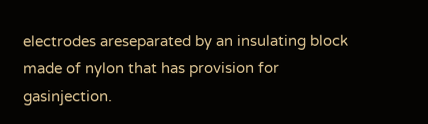electrodes areseparated by an insulating block made of nylon that has provision for gasinjection.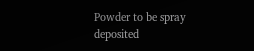Powder to be spray deposited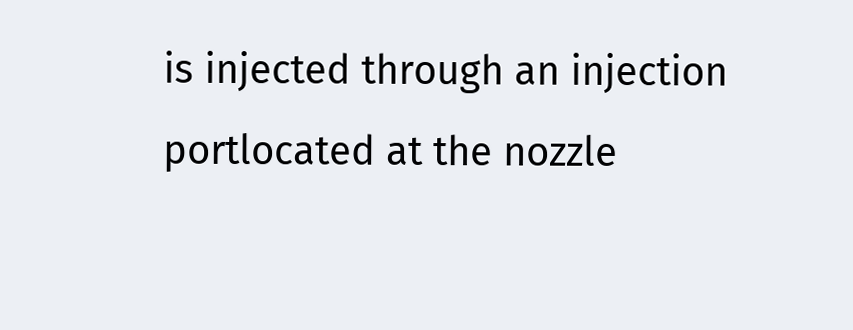is injected through an injection portlocated at the nozzle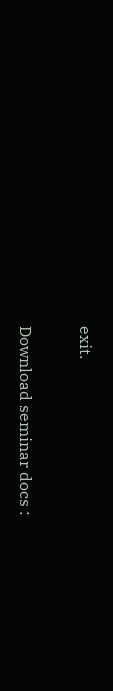exit.

Download seminar docs :